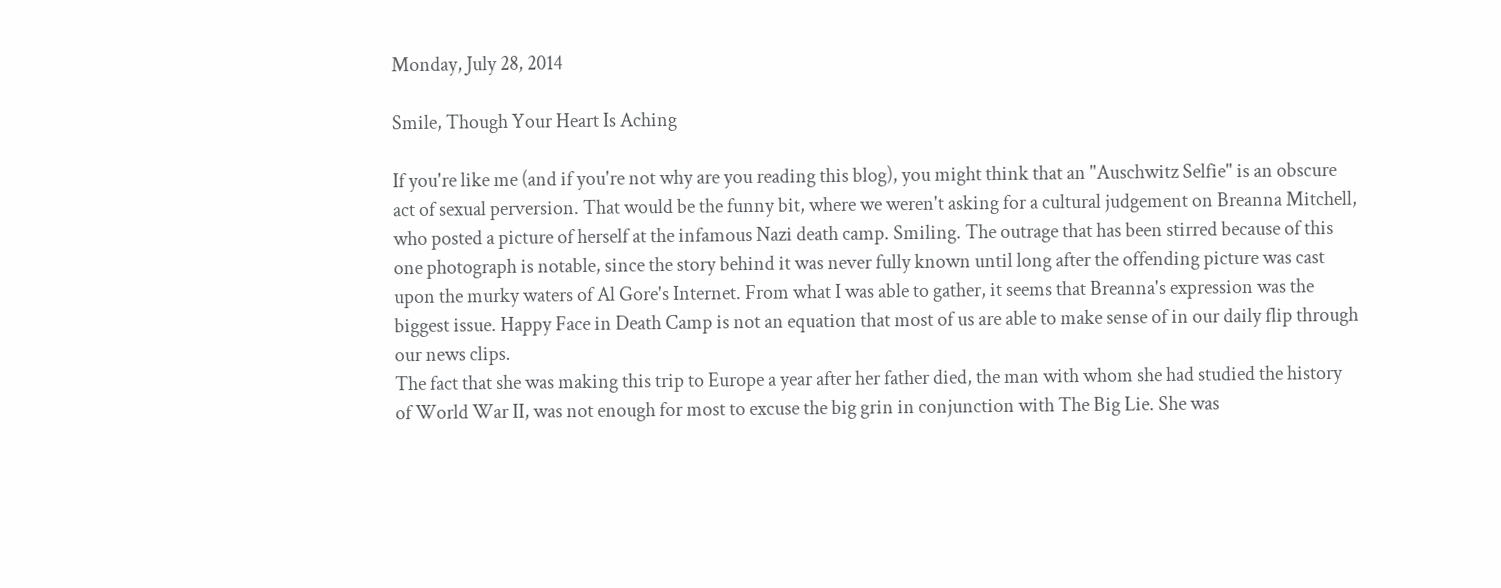Monday, July 28, 2014

Smile, Though Your Heart Is Aching

If you're like me (and if you're not why are you reading this blog), you might think that an "Auschwitz Selfie" is an obscure act of sexual perversion. That would be the funny bit, where we weren't asking for a cultural judgement on Breanna Mitchell, who posted a picture of herself at the infamous Nazi death camp. Smiling. The outrage that has been stirred because of this one photograph is notable, since the story behind it was never fully known until long after the offending picture was cast upon the murky waters of Al Gore's Internet. From what I was able to gather, it seems that Breanna's expression was the biggest issue. Happy Face in Death Camp is not an equation that most of us are able to make sense of in our daily flip through our news clips.
The fact that she was making this trip to Europe a year after her father died, the man with whom she had studied the history of World War II, was not enough for most to excuse the big grin in conjunction with The Big Lie. She was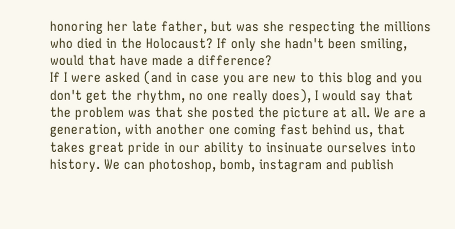honoring her late father, but was she respecting the millions who died in the Holocaust? If only she hadn't been smiling, would that have made a difference?
If I were asked (and in case you are new to this blog and you don't get the rhythm, no one really does), I would say that the problem was that she posted the picture at all. We are a generation, with another one coming fast behind us, that takes great pride in our ability to insinuate ourselves into history. We can photoshop, bomb, instagram and publish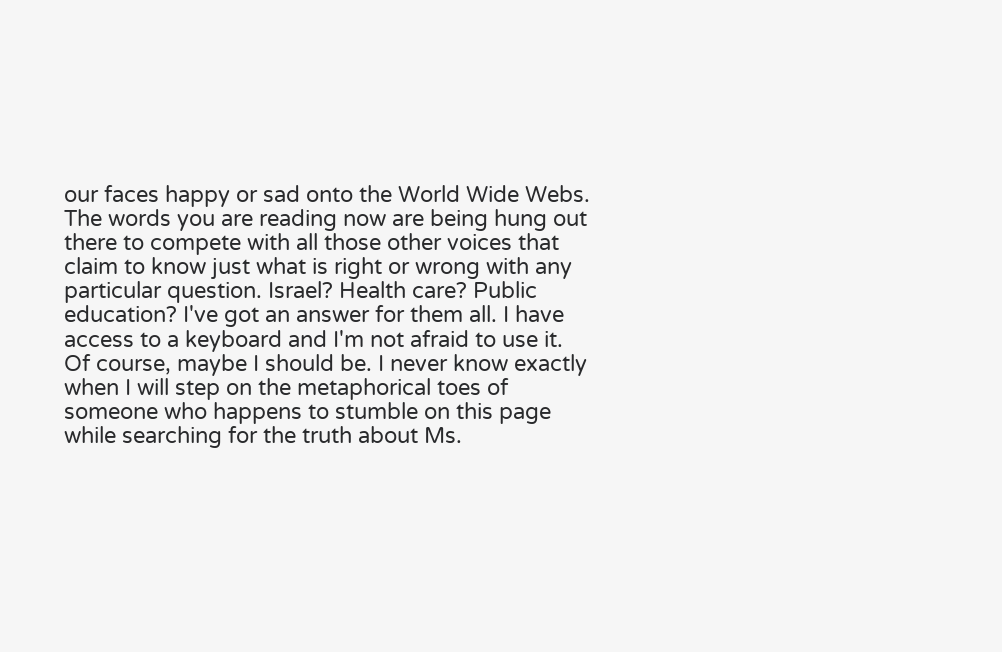our faces happy or sad onto the World Wide Webs. The words you are reading now are being hung out there to compete with all those other voices that claim to know just what is right or wrong with any particular question. Israel? Health care? Public education? I've got an answer for them all. I have access to a keyboard and I'm not afraid to use it.
Of course, maybe I should be. I never know exactly when I will step on the metaphorical toes of someone who happens to stumble on this page while searching for the truth about Ms.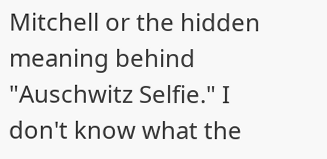Mitchell or the hidden meaning behind "Auschwitz Selfie." I don't know what the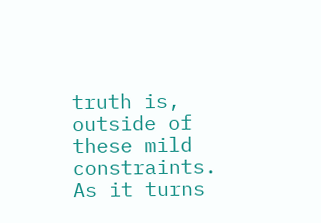truth is, outside of these mild constraints. As it turns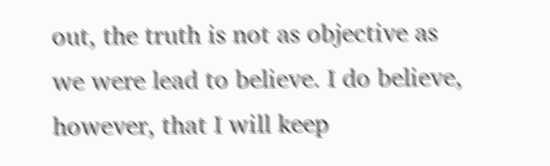out, the truth is not as objective as we were lead to believe. I do believe, however, that I will keep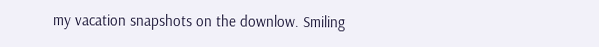my vacation snapshots on the downlow. Smiling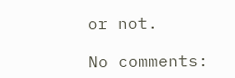or not.

No comments: